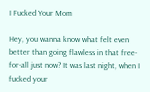I Fucked Your Mom

Hey, you wanna know what felt even better than going flawless in that free-for-all just now? It was last night, when I fucked your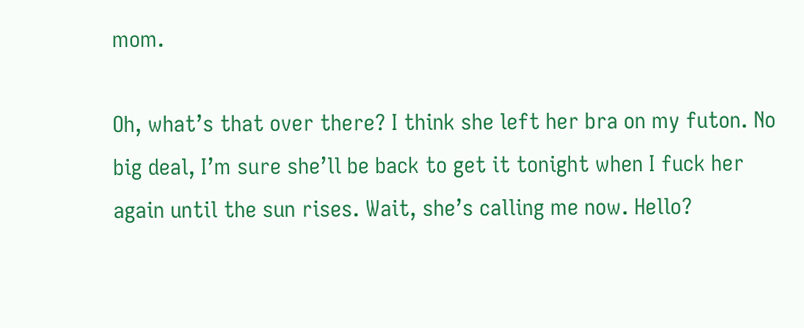mom.

Oh, what’s that over there? I think she left her bra on my futon. No big deal, I’m sure she’ll be back to get it tonight when I fuck her again until the sun rises. Wait, she’s calling me now. Hello?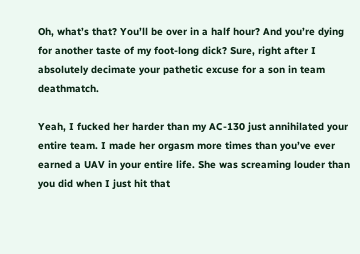Oh, what’s that? You’ll be over in a half hour? And you’re dying for another taste of my foot-long dick? Sure, right after I absolutely decimate your pathetic excuse for a son in team deathmatch.

Yeah, I fucked her harder than my AC-130 just annihilated your entire team. I made her orgasm more times than you’ve ever earned a UAV in your entire life. She was screaming louder than you did when I just hit that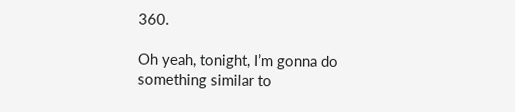360.

Oh yeah, tonight, I’m gonna do something similar to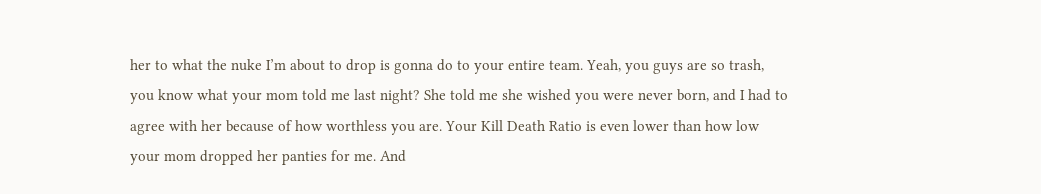her to what the nuke I’m about to drop is gonna do to your entire team. Yeah, you guys are so trash, you know what your mom told me last night? She told me she wished you were never born, and I had to agree with her because of how worthless you are. Your Kill Death Ratio is even lower than how low your mom dropped her panties for me. And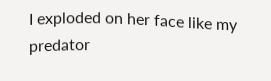I exploded on her face like my predator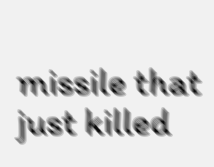missile that just killed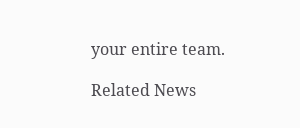your entire team.

Related News